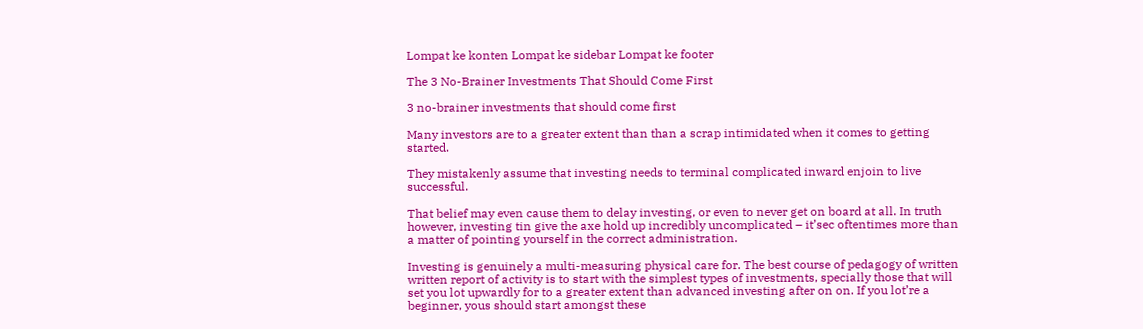Lompat ke konten Lompat ke sidebar Lompat ke footer

The 3 No-Brainer Investments That Should Come First

3 no-brainer investments that should come first

Many investors are to a greater extent than than a scrap intimidated when it comes to getting started.

They mistakenly assume that investing needs to terminal complicated inward enjoin to live successful.

That belief may even cause them to delay investing, or even to never get on board at all. In truth however, investing tin give the axe hold up incredibly uncomplicated – it’sec oftentimes more than a matter of pointing yourself in the correct administration.

Investing is genuinely a multi-measuring physical care for. The best course of pedagogy of written written report of activity is to start with the simplest types of investments, specially those that will set you lot upwardly for to a greater extent than advanced investing after on on. If you lot’re a beginner, yous should start amongst these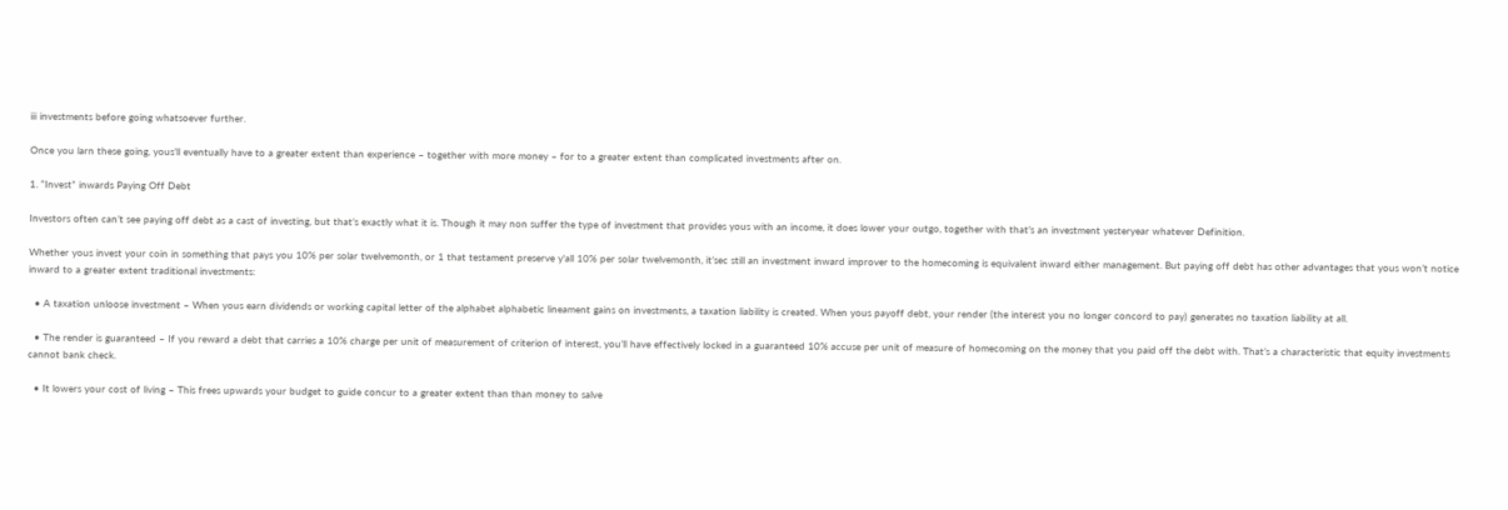iii investments before going whatsoever further.

Once you larn these going, yous’ll eventually have to a greater extent than experience – together with more money – for to a greater extent than complicated investments after on.

1. “Invest” inwards Paying Off Debt

Investors often can’t see paying off debt as a cast of investing, but that’s exactly what it is. Though it may non suffer the type of investment that provides yous with an income, it does lower your outgo, together with that’s an investment yesteryear whatever Definition.

Whether yous invest your coin in something that pays you 10% per solar twelvemonth, or 1 that testament preserve y'all 10% per solar twelvemonth, it’sec still an investment inward improver to the homecoming is equivalent inward either management. But paying off debt has other advantages that yous won’t notice inward to a greater extent traditional investments:

  • A taxation unloose investment – When yous earn dividends or working capital letter of the alphabet alphabetic lineament gains on investments, a taxation liability is created. When yous payoff debt, your render (the interest you no longer concord to pay) generates no taxation liability at all.

  • The render is guaranteed – If you reward a debt that carries a 10% charge per unit of measurement of criterion of interest, you’ll have effectively locked in a guaranteed 10% accuse per unit of measure of homecoming on the money that you paid off the debt with. That’s a characteristic that equity investments cannot bank check.

  • It lowers your cost of living – This frees upwards your budget to guide concur to a greater extent than than money to salve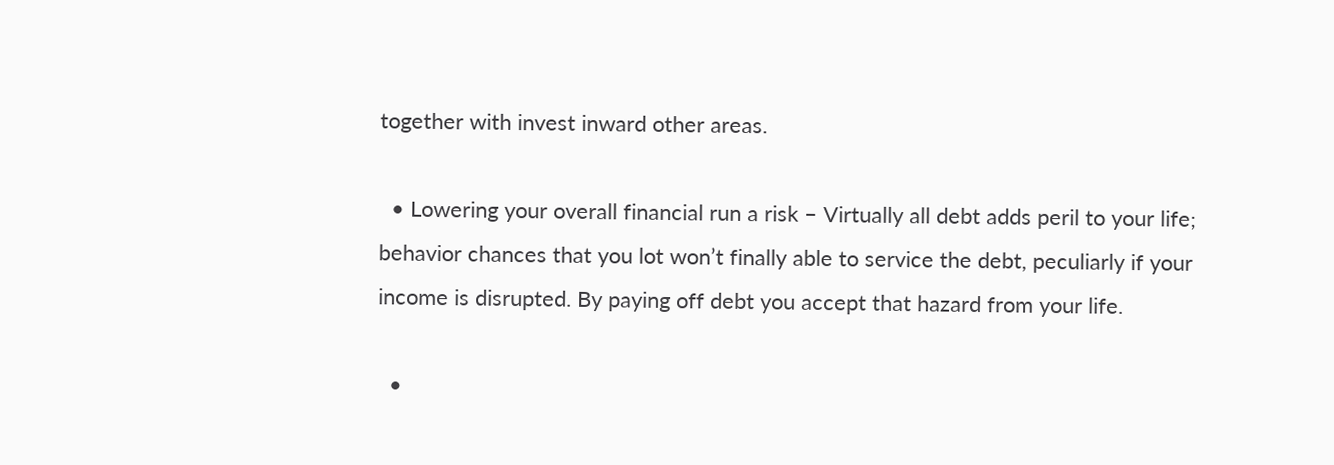together with invest inward other areas.

  • Lowering your overall financial run a risk – Virtually all debt adds peril to your life; behavior chances that you lot won’t finally able to service the debt, peculiarly if your income is disrupted. By paying off debt you accept that hazard from your life.

  •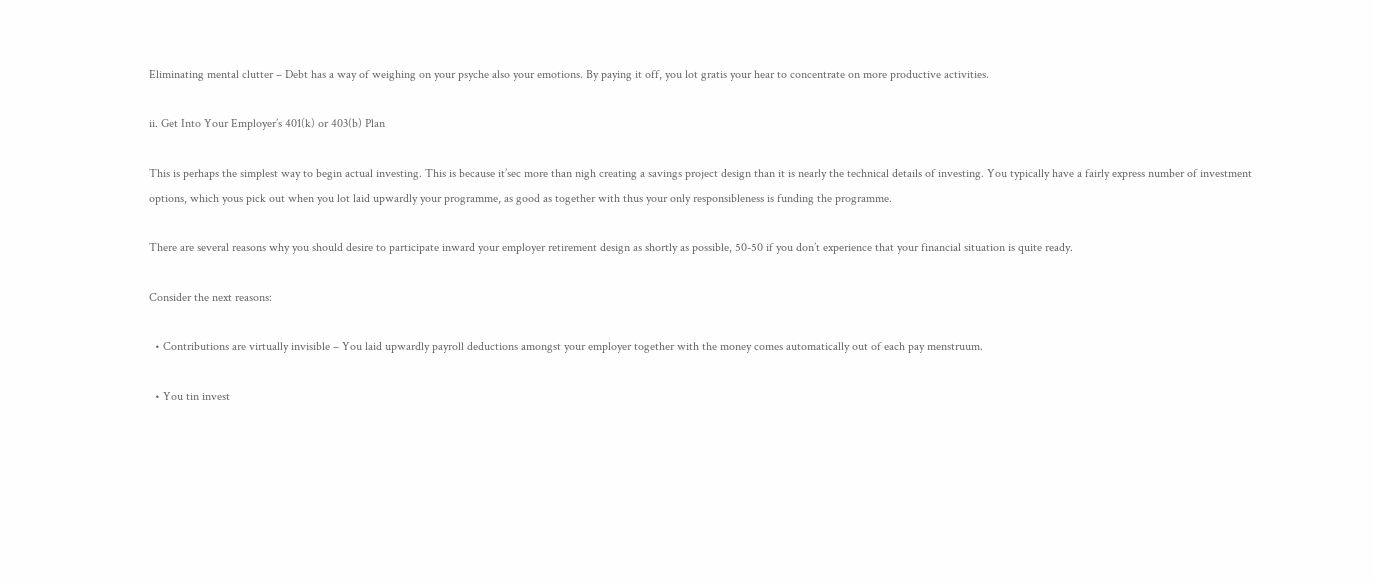Eliminating mental clutter – Debt has a way of weighing on your psyche also your emotions. By paying it off, you lot gratis your hear to concentrate on more productive activities.

ii. Get Into Your Employer’s 401(k) or 403(b) Plan

This is perhaps the simplest way to begin actual investing. This is because it’sec more than nigh creating a savings project design than it is nearly the technical details of investing. You typically have a fairly express number of investment options, which yous pick out when you lot laid upwardly your programme, as good as together with thus your only responsibleness is funding the programme.

There are several reasons why you should desire to participate inward your employer retirement design as shortly as possible, 50-50 if you don’t experience that your financial situation is quite ready.

Consider the next reasons:

  • Contributions are virtually invisible – You laid upwardly payroll deductions amongst your employer together with the money comes automatically out of each pay menstruum.

  • You tin invest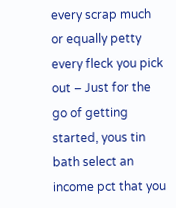every scrap much or equally petty every fleck you pick out – Just for the go of getting started, yous tin bath select an income pct that you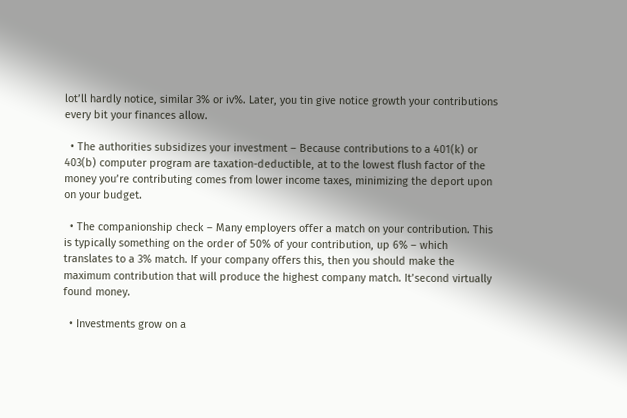lot’ll hardly notice, similar 3% or iv%. Later, you tin give notice growth your contributions every bit your finances allow.

  • The authorities subsidizes your investment – Because contributions to a 401(k) or 403(b) computer program are taxation-deductible, at to the lowest flush factor of the money you’re contributing comes from lower income taxes, minimizing the deport upon on your budget.

  • The companionship check – Many employers offer a match on your contribution. This is typically something on the order of 50% of your contribution, up 6% – which translates to a 3% match. If your company offers this, then you should make the maximum contribution that will produce the highest company match. It’second virtually found money.

  • Investments grow on a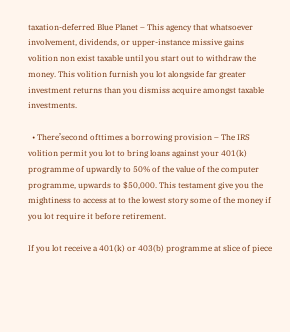taxation-deferred Blue Planet – This agency that whatsoever involvement, dividends, or upper-instance missive gains volition non exist taxable until you start out to withdraw the money. This volition furnish you lot alongside far greater investment returns than you dismiss acquire amongst taxable investments.

  • There’second ofttimes a borrowing provision – The IRS volition permit you lot to bring loans against your 401(k) programme of upwardly to 50% of the value of the computer programme, upwards to $50,000. This testament give you the mightiness to access at to the lowest story some of the money if you lot require it before retirement.

If you lot receive a 401(k) or 403(b) programme at slice of piece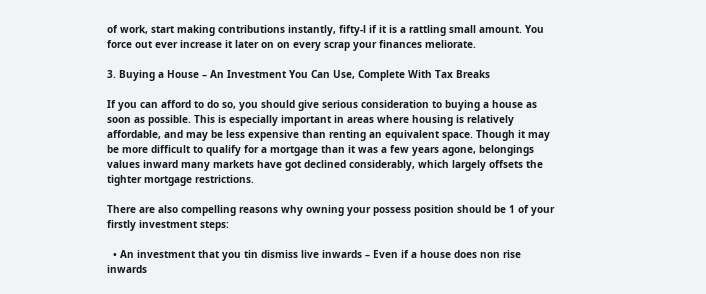of work, start making contributions instantly, fifty-l if it is a rattling small amount. You force out ever increase it later on on every scrap your finances meliorate.

3. Buying a House – An Investment You Can Use, Complete With Tax Breaks

If you can afford to do so, you should give serious consideration to buying a house as soon as possible. This is especially important in areas where housing is relatively affordable, and may be less expensive than renting an equivalent space. Though it may be more difficult to qualify for a mortgage than it was a few years agone, belongings values inward many markets have got declined considerably, which largely offsets the tighter mortgage restrictions.

There are also compelling reasons why owning your possess position should be 1 of your firstly investment steps:

  • An investment that you tin dismiss live inwards – Even if a house does non rise inwards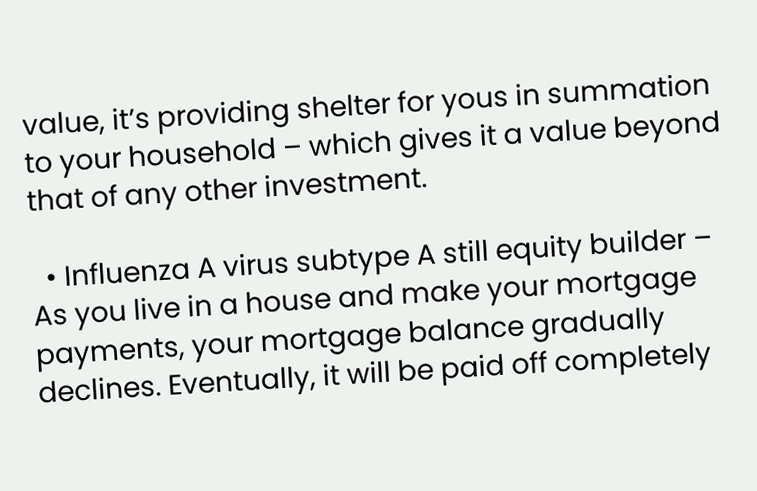value, it’s providing shelter for yous in summation to your household – which gives it a value beyond that of any other investment.

  • Influenza A virus subtype A still equity builder – As you live in a house and make your mortgage payments, your mortgage balance gradually declines. Eventually, it will be paid off completely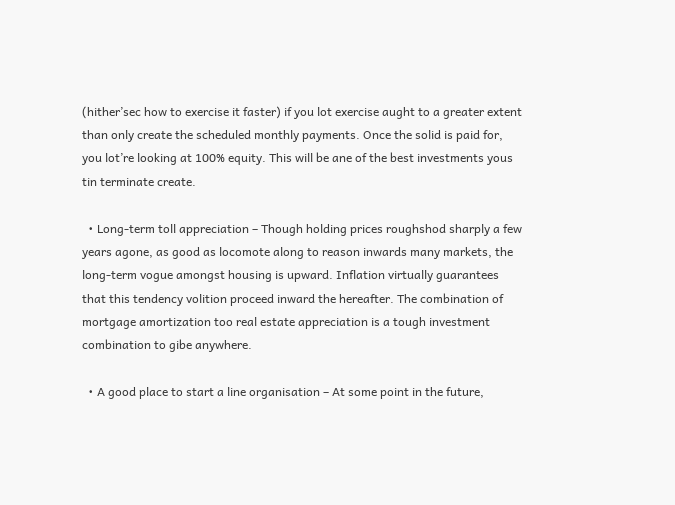(hither’sec how to exercise it faster) if you lot exercise aught to a greater extent than only create the scheduled monthly payments. Once the solid is paid for, you lot’re looking at 100% equity. This will be ane of the best investments yous tin terminate create.

  • Long-term toll appreciation – Though holding prices roughshod sharply a few years agone, as good as locomote along to reason inwards many markets, the long-term vogue amongst housing is upward. Inflation virtually guarantees that this tendency volition proceed inward the hereafter. The combination of mortgage amortization too real estate appreciation is a tough investment combination to gibe anywhere.

  • A good place to start a line organisation – At some point in the future,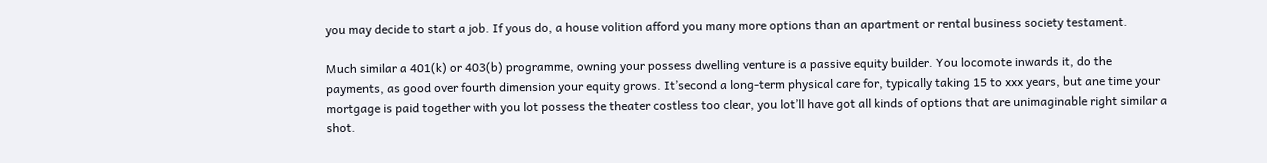you may decide to start a job. If yous do, a house volition afford you many more options than an apartment or rental business society testament.

Much similar a 401(k) or 403(b) programme, owning your possess dwelling venture is a passive equity builder. You locomote inwards it, do the payments, as good over fourth dimension your equity grows. It’second a long-term physical care for, typically taking 15 to xxx years, but ane time your mortgage is paid together with you lot possess the theater costless too clear, you lot’ll have got all kinds of options that are unimaginable right similar a shot.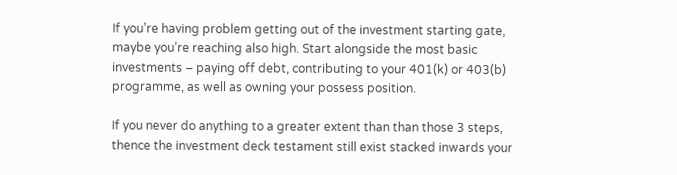If you’re having problem getting out of the investment starting gate, maybe you’re reaching also high. Start alongside the most basic investments – paying off debt, contributing to your 401(k) or 403(b) programme, as well as owning your possess position.

If you never do anything to a greater extent than than those 3 steps, thence the investment deck testament still exist stacked inwards your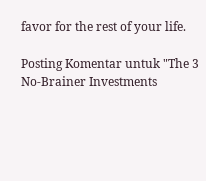favor for the rest of your life.

Posting Komentar untuk "The 3 No-Brainer Investments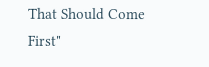That Should Come First"